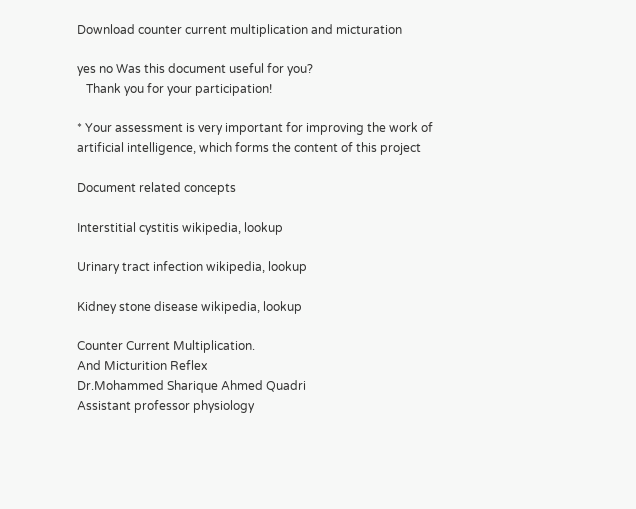Download counter current multiplication and micturation

yes no Was this document useful for you?
   Thank you for your participation!

* Your assessment is very important for improving the work of artificial intelligence, which forms the content of this project

Document related concepts

Interstitial cystitis wikipedia, lookup

Urinary tract infection wikipedia, lookup

Kidney stone disease wikipedia, lookup

Counter Current Multiplication.
And Micturition Reflex
Dr.Mohammed Sharique Ahmed Quadri
Assistant professor physiology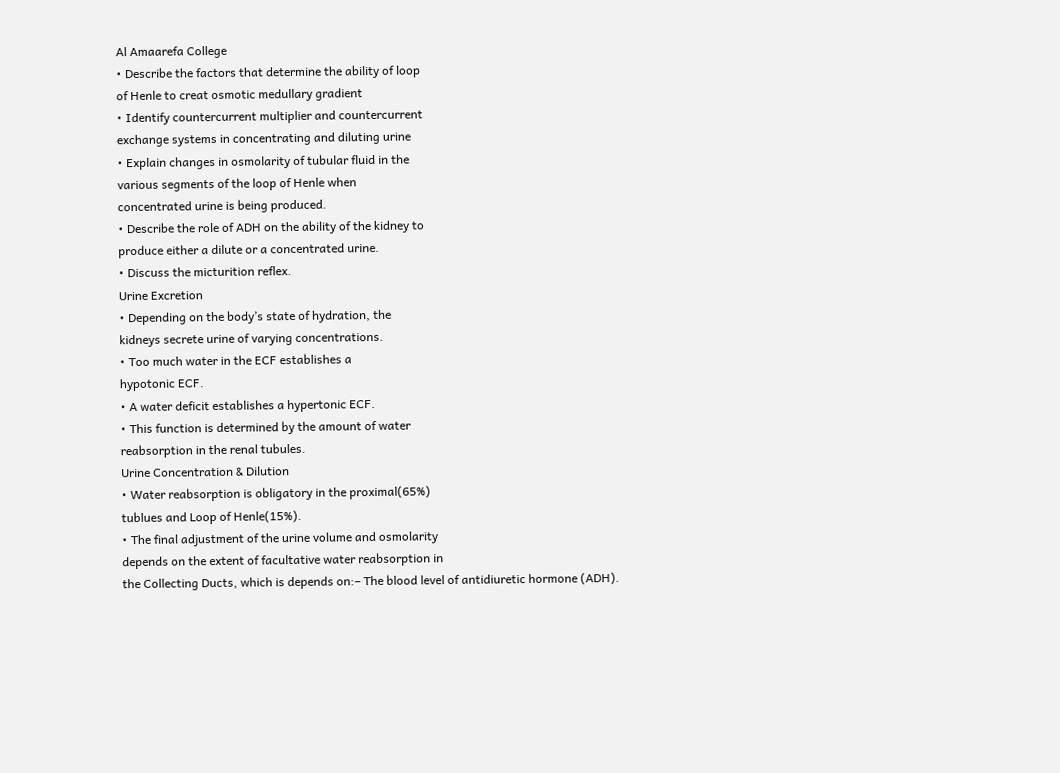Al Amaarefa College
• Describe the factors that determine the ability of loop
of Henle to creat osmotic medullary gradient
• Identify countercurrent multiplier and countercurrent
exchange systems in concentrating and diluting urine
• Explain changes in osmolarity of tubular fluid in the
various segments of the loop of Henle when
concentrated urine is being produced.
• Describe the role of ADH on the ability of the kidney to
produce either a dilute or a concentrated urine.
• Discuss the micturition reflex.
Urine Excretion
• Depending on the body’s state of hydration, the
kidneys secrete urine of varying concentrations.
• Too much water in the ECF establishes a
hypotonic ECF.
• A water deficit establishes a hypertonic ECF.
• This function is determined by the amount of water
reabsorption in the renal tubules.
Urine Concentration & Dilution
• Water reabsorption is obligatory in the proximal(65%)
tublues and Loop of Henle(15%).
• The final adjustment of the urine volume and osmolarity
depends on the extent of facultative water reabsorption in
the Collecting Ducts, which is depends on:– The blood level of antidiuretic hormone (ADH).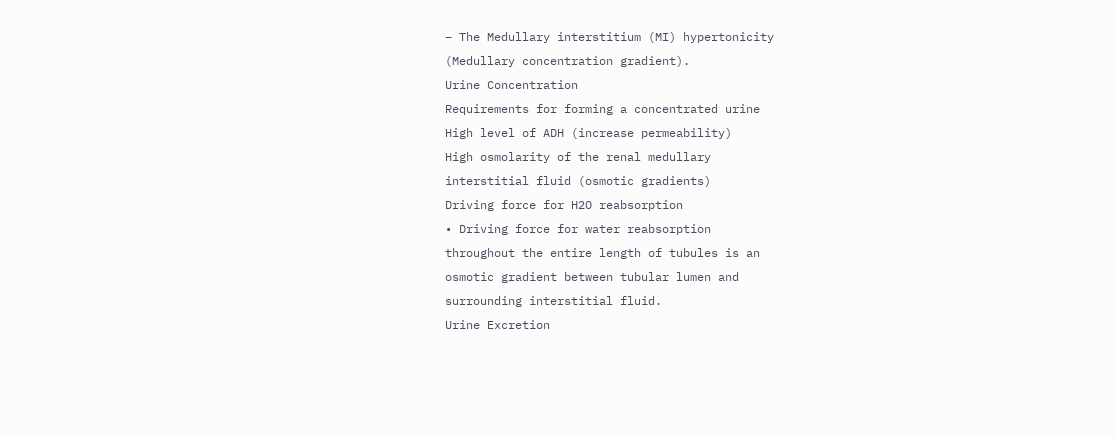– The Medullary interstitium (MI) hypertonicity
(Medullary concentration gradient).
Urine Concentration
Requirements for forming a concentrated urine
High level of ADH (increase permeability)
High osmolarity of the renal medullary
interstitial fluid (osmotic gradients)
Driving force for H2O reabsorption
• Driving force for water reabsorption
throughout the entire length of tubules is an
osmotic gradient between tubular lumen and
surrounding interstitial fluid.
Urine Excretion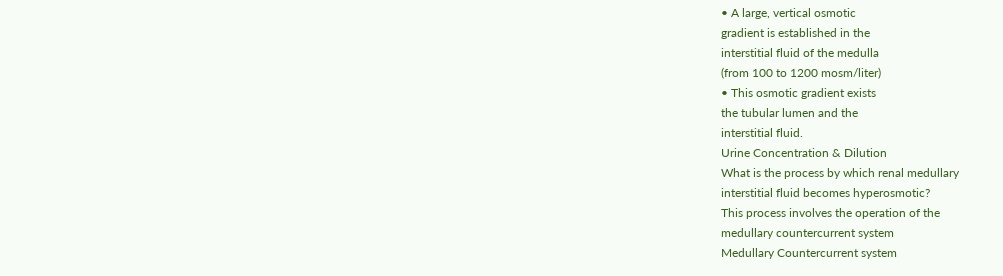• A large, vertical osmotic
gradient is established in the
interstitial fluid of the medulla
(from 100 to 1200 mosm/liter)
• This osmotic gradient exists
the tubular lumen and the
interstitial fluid.
Urine Concentration & Dilution
What is the process by which renal medullary
interstitial fluid becomes hyperosmotic?
This process involves the operation of the
medullary countercurrent system
Medullary Countercurrent system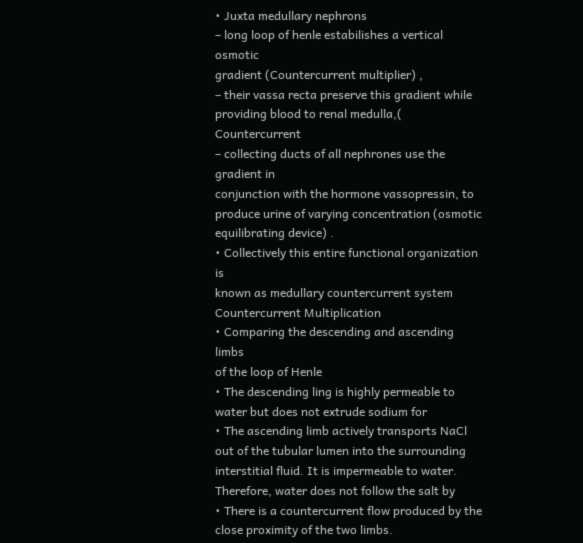• Juxta medullary nephrons
– long loop of henle estabilishes a vertical osmotic
gradient (Countercurrent multiplier) ,
– their vassa recta preserve this gradient while
providing blood to renal medulla,( Countercurrent
– collecting ducts of all nephrones use the gradient in
conjunction with the hormone vassopressin, to
produce urine of varying concentration (osmotic
equilibrating device) .
• Collectively this entire functional organization is
known as medullary countercurrent system
Countercurrent Multiplication
• Comparing the descending and ascending limbs
of the loop of Henle
• The descending ling is highly permeable to
water but does not extrude sodium for
• The ascending limb actively transports NaCl
out of the tubular lumen into the surrounding
interstitial fluid. It is impermeable to water.
Therefore, water does not follow the salt by
• There is a countercurrent flow produced by the
close proximity of the two limbs.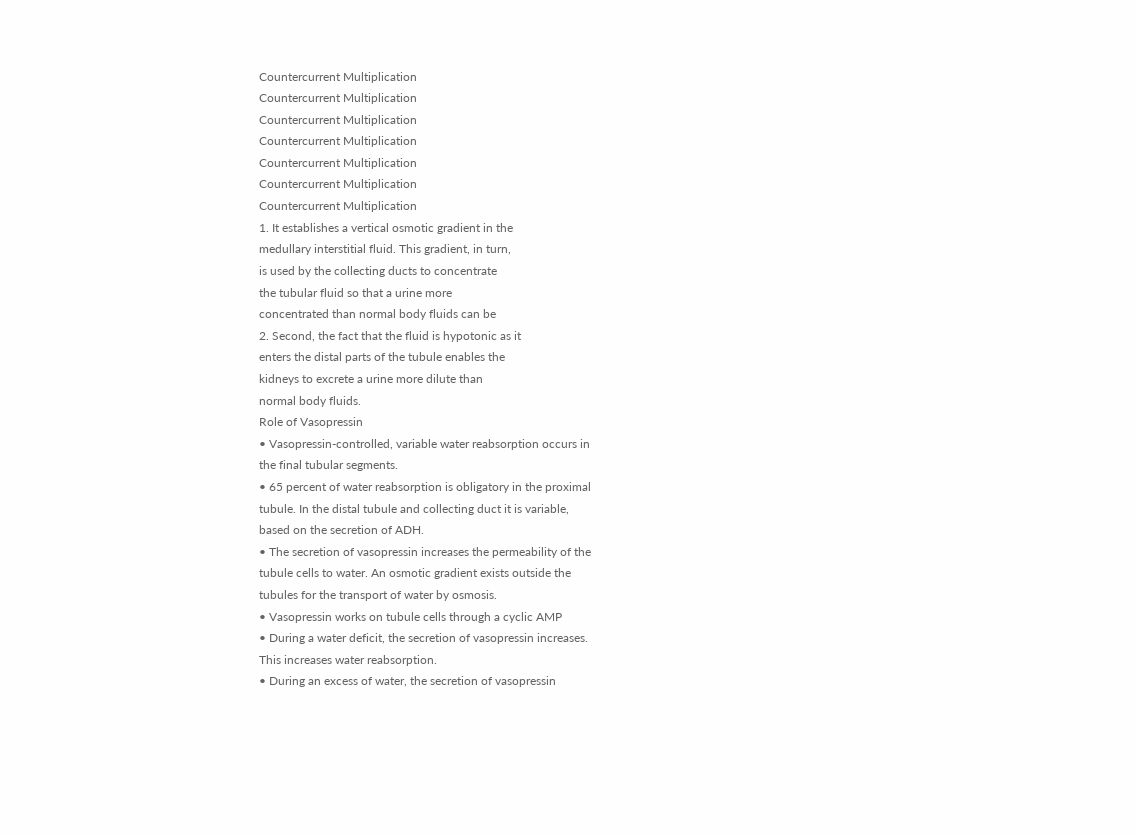Countercurrent Multiplication
Countercurrent Multiplication
Countercurrent Multiplication
Countercurrent Multiplication
Countercurrent Multiplication
Countercurrent Multiplication
Countercurrent Multiplication
1. It establishes a vertical osmotic gradient in the
medullary interstitial fluid. This gradient, in turn,
is used by the collecting ducts to concentrate
the tubular fluid so that a urine more
concentrated than normal body fluids can be
2. Second, the fact that the fluid is hypotonic as it
enters the distal parts of the tubule enables the
kidneys to excrete a urine more dilute than
normal body fluids.
Role of Vasopressin
• Vasopressin-controlled, variable water reabsorption occurs in
the final tubular segments.
• 65 percent of water reabsorption is obligatory in the proximal
tubule. In the distal tubule and collecting duct it is variable,
based on the secretion of ADH.
• The secretion of vasopressin increases the permeability of the
tubule cells to water. An osmotic gradient exists outside the
tubules for the transport of water by osmosis.
• Vasopressin works on tubule cells through a cyclic AMP
• During a water deficit, the secretion of vasopressin increases.
This increases water reabsorption.
• During an excess of water, the secretion of vasopressin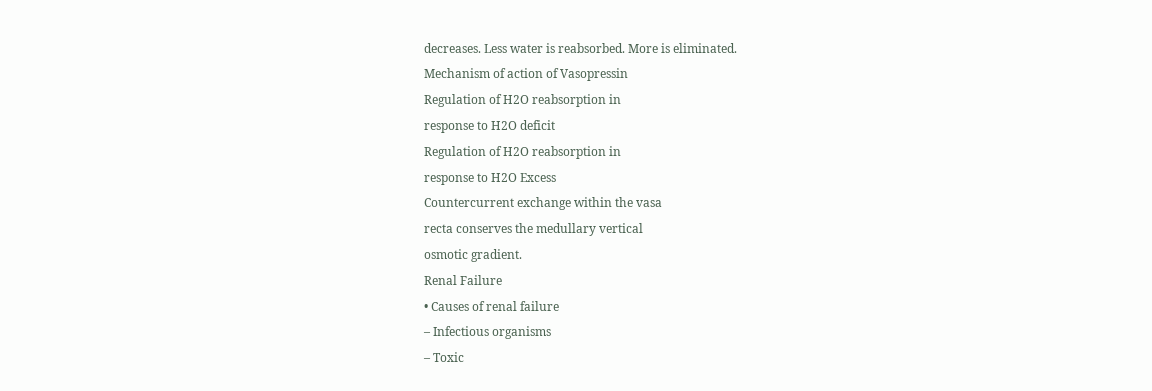decreases. Less water is reabsorbed. More is eliminated.
Mechanism of action of Vasopressin
Regulation of H2O reabsorption in
response to H2O deficit
Regulation of H2O reabsorption in
response to H2O Excess
Countercurrent exchange within the vasa
recta conserves the medullary vertical
osmotic gradient.
Renal Failure
• Causes of renal failure
– Infectious organisms
– Toxic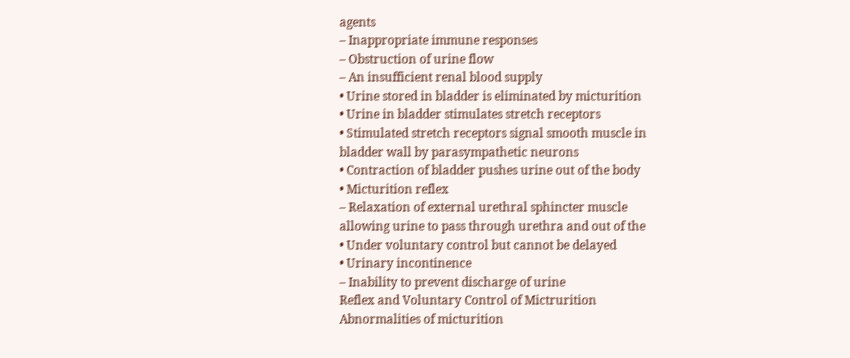agents
– Inappropriate immune responses
– Obstruction of urine flow
– An insufficient renal blood supply
• Urine stored in bladder is eliminated by micturition
• Urine in bladder stimulates stretch receptors
• Stimulated stretch receptors signal smooth muscle in
bladder wall by parasympathetic neurons
• Contraction of bladder pushes urine out of the body
• Micturition reflex
– Relaxation of external urethral sphincter muscle
allowing urine to pass through urethra and out of the
• Under voluntary control but cannot be delayed
• Urinary incontinence
– Inability to prevent discharge of urine
Reflex and Voluntary Control of Mictrurition
Abnormalities of micturition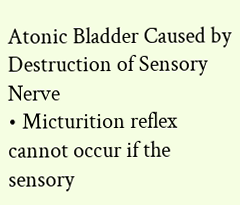Atonic Bladder Caused by Destruction of Sensory Nerve
• Micturition reflex cannot occur if the sensory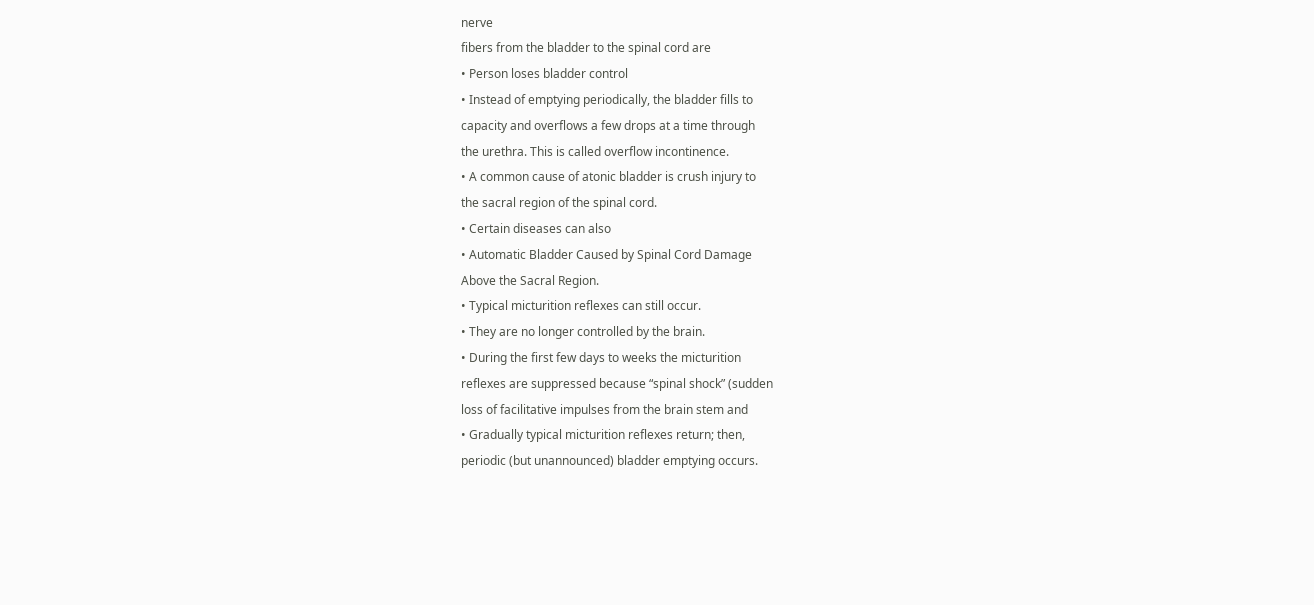nerve
fibers from the bladder to the spinal cord are
• Person loses bladder control
• Instead of emptying periodically, the bladder fills to
capacity and overflows a few drops at a time through
the urethra. This is called overflow incontinence.
• A common cause of atonic bladder is crush injury to
the sacral region of the spinal cord.
• Certain diseases can also
• Automatic Bladder Caused by Spinal Cord Damage
Above the Sacral Region.
• Typical micturition reflexes can still occur.
• They are no longer controlled by the brain.
• During the first few days to weeks the micturition
reflexes are suppressed because “spinal shock” (sudden
loss of facilitative impulses from the brain stem and
• Gradually typical micturition reflexes return; then,
periodic (but unannounced) bladder emptying occurs.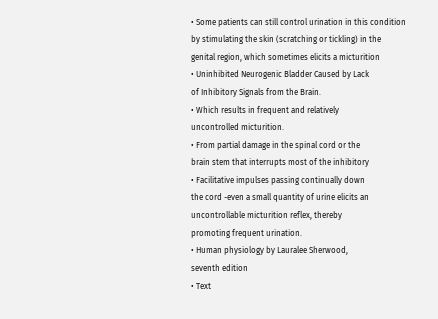• Some patients can still control urination in this condition
by stimulating the skin (scratching or tickling) in the
genital region, which sometimes elicits a micturition
• Uninhibited Neurogenic Bladder Caused by Lack
of Inhibitory Signals from the Brain.
• Which results in frequent and relatively
uncontrolled micturition.
• From partial damage in the spinal cord or the
brain stem that interrupts most of the inhibitory
• Facilitative impulses passing continually down
the cord -even a small quantity of urine elicits an
uncontrollable micturition reflex, thereby
promoting frequent urination.
• Human physiology by Lauralee Sherwood,
seventh edition
• Text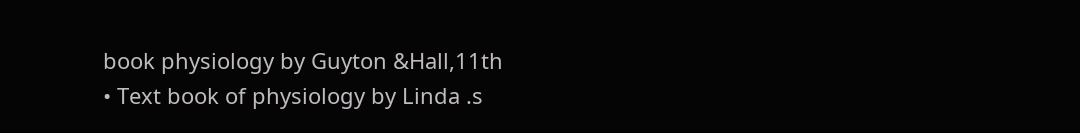book physiology by Guyton &Hall,11th
• Text book of physiology by Linda .s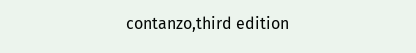contanzo,third edition